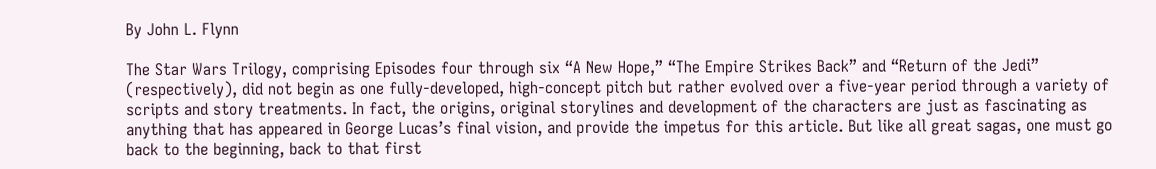By John L. Flynn

The Star Wars Trilogy, comprising Episodes four through six “A New Hope,” “The Empire Strikes Back” and “Return of the Jedi” (respectively), did not begin as one fully-developed, high-concept pitch but rather evolved over a five-year period through a variety of scripts and story treatments. In fact, the origins, original storylines and development of the characters are just as fascinating as anything that has appeared in George Lucas’s final vision, and provide the impetus for this article. But like all great sagas, one must go back to the beginning, back to that first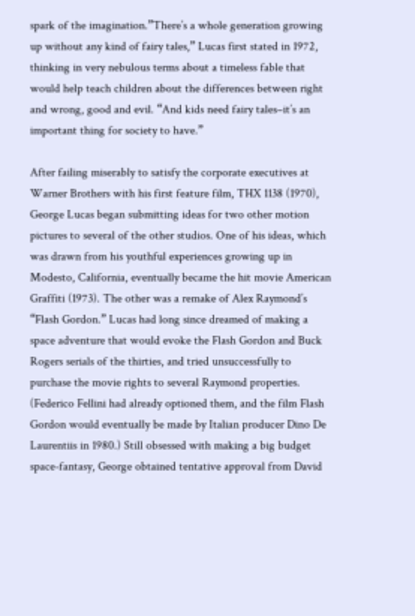spark of the imagination.”There’s a whole generation growing up without any kind of fairy tales,” Lucas first stated in 1972, thinking in very nebulous terms about a timeless fable that would help teach children about the differences between right and wrong, good and evil. “And kids need fairy tales–it’s an important thing for society to have.”

After failing miserably to satisfy the corporate executives at Warner Brothers with his first feature film, THX 1138 (1970), George Lucas began submitting ideas for two other motion pictures to several of the other studios. One of his ideas, which was drawn from his youthful experiences growing up in Modesto, California, eventually became the hit movie American Graffiti (1973). The other was a remake of Alex Raymond’s “Flash Gordon.” Lucas had long since dreamed of making a space adventure that would evoke the Flash Gordon and Buck Rogers serials of the thirties, and tried unsuccessfully to purchase the movie rights to several Raymond properties. (Federico Fellini had already optioned them, and the film Flash Gordon would eventually be made by Italian producer Dino De Laurentiis in 1980.) Still obsessed with making a big budget space-fantasy, George obtained tentative approval from David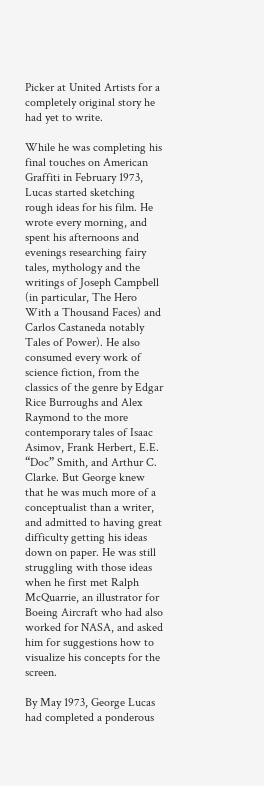Picker at United Artists for a completely original story he had yet to write.

While he was completing his final touches on American Graffiti in February 1973, Lucas started sketching rough ideas for his film. He wrote every morning, and spent his afternoons and evenings researching fairy tales, mythology and the writings of Joseph Campbell (in particular, The Hero With a Thousand Faces) and Carlos Castaneda notably Tales of Power). He also consumed every work of science fiction, from the classics of the genre by Edgar Rice Burroughs and Alex Raymond to the more contemporary tales of Isaac Asimov, Frank Herbert, E.E. “Doc” Smith, and Arthur C. Clarke. But George knew that he was much more of a conceptualist than a writer, and admitted to having great difficulty getting his ideas down on paper. He was still struggling with those ideas when he first met Ralph McQuarrie, an illustrator for Boeing Aircraft who had also worked for NASA, and asked him for suggestions how to visualize his concepts for the screen.

By May 1973, George Lucas had completed a ponderous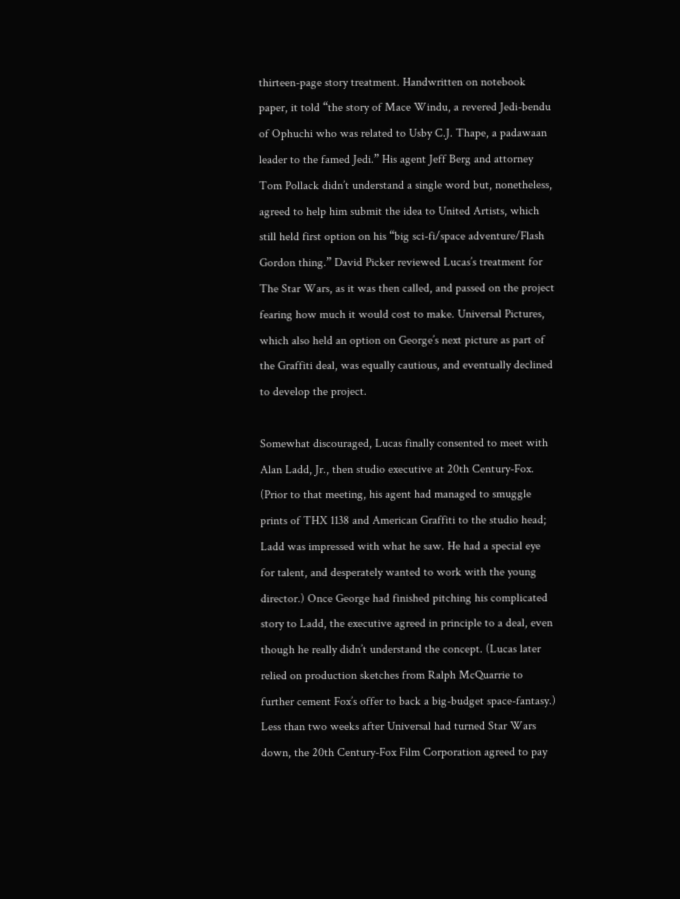thirteen-page story treatment. Handwritten on notebook paper, it told “the story of Mace Windu, a revered Jedi-bendu of Ophuchi who was related to Usby C.J. Thape, a padawaan leader to the famed Jedi.” His agent Jeff Berg and attorney Tom Pollack didn’t understand a single word but, nonetheless, agreed to help him submit the idea to United Artists, which still held first option on his “big sci-fi/space adventure/Flash Gordon thing.” David Picker reviewed Lucas’s treatment for The Star Wars, as it was then called, and passed on the project fearing how much it would cost to make. Universal Pictures, which also held an option on George’s next picture as part of the Graffiti deal, was equally cautious, and eventually declined to develop the project.

Somewhat discouraged, Lucas finally consented to meet with Alan Ladd, Jr., then studio executive at 20th Century-Fox. (Prior to that meeting, his agent had managed to smuggle prints of THX 1138 and American Graffiti to the studio head; Ladd was impressed with what he saw. He had a special eye for talent, and desperately wanted to work with the young director.) Once George had finished pitching his complicated story to Ladd, the executive agreed in principle to a deal, even though he really didn’t understand the concept. (Lucas later relied on production sketches from Ralph McQuarrie to further cement Fox’s offer to back a big-budget space-fantasy.) Less than two weeks after Universal had turned Star Wars down, the 20th Century-Fox Film Corporation agreed to pay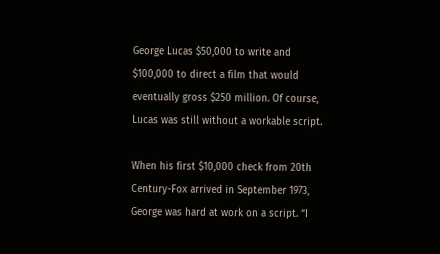George Lucas $50,000 to write and $100,000 to direct a film that would eventually gross $250 million. Of course, Lucas was still without a workable script.

When his first $10,000 check from 20th Century-Fox arrived in September 1973, George was hard at work on a script. “I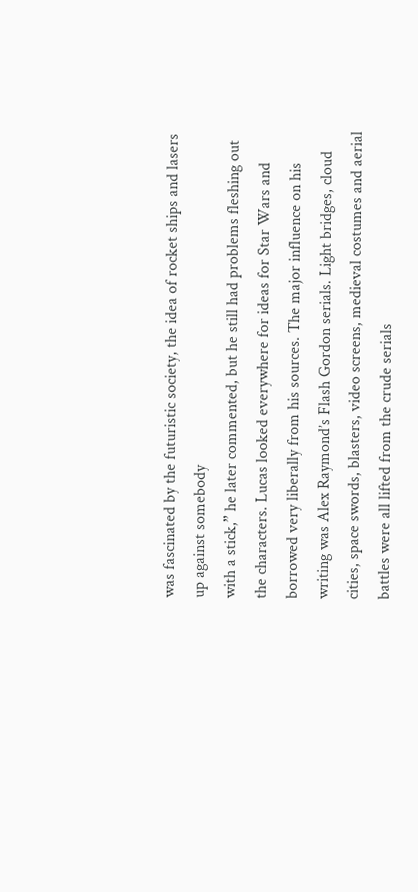was fascinated by the futuristic society, the idea of rocket ships and lasers up against somebody
with a stick,” he later commented, but he still had problems fleshing out the characters. Lucas looked everywhere for ideas for Star Wars and borrowed very liberally from his sources. The major influence on his writing was Alex Raymond’s Flash Gordon serials. Light bridges, cloud cities, space swords, blasters, video screens, medieval costumes and aerial battles were all lifted from the crude serials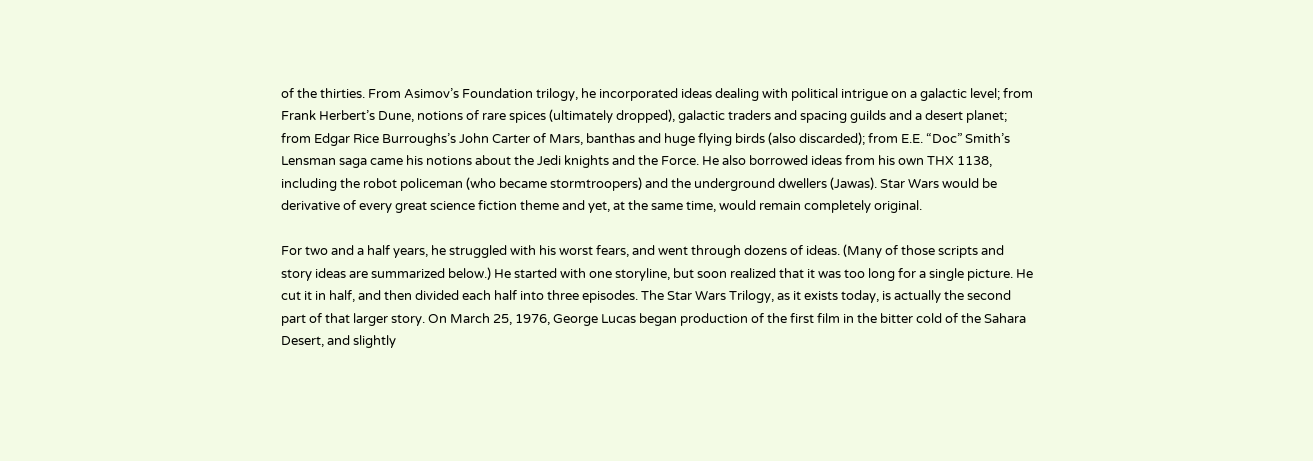of the thirties. From Asimov’s Foundation trilogy, he incorporated ideas dealing with political intrigue on a galactic level; from Frank Herbert’s Dune, notions of rare spices (ultimately dropped), galactic traders and spacing guilds and a desert planet; from Edgar Rice Burroughs’s John Carter of Mars, banthas and huge flying birds (also discarded); from E.E. “Doc” Smith’s Lensman saga came his notions about the Jedi knights and the Force. He also borrowed ideas from his own THX 1138, including the robot policeman (who became stormtroopers) and the underground dwellers (Jawas). Star Wars would be derivative of every great science fiction theme and yet, at the same time, would remain completely original.

For two and a half years, he struggled with his worst fears, and went through dozens of ideas. (Many of those scripts and story ideas are summarized below.) He started with one storyline, but soon realized that it was too long for a single picture. He cut it in half, and then divided each half into three episodes. The Star Wars Trilogy, as it exists today, is actually the second part of that larger story. On March 25, 1976, George Lucas began production of the first film in the bitter cold of the Sahara Desert, and slightly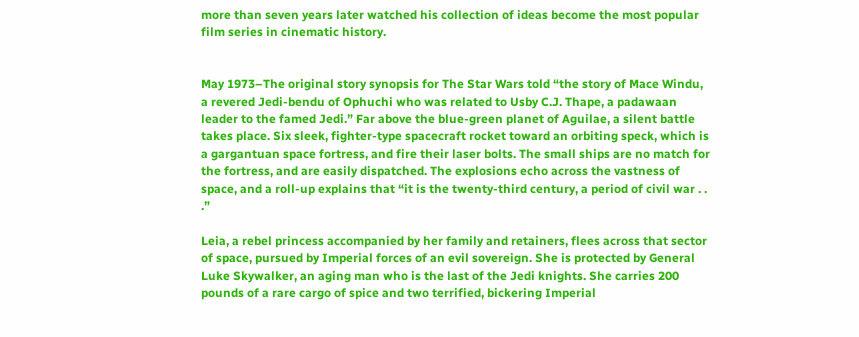more than seven years later watched his collection of ideas become the most popular film series in cinematic history.


May 1973–The original story synopsis for The Star Wars told “the story of Mace Windu, a revered Jedi-bendu of Ophuchi who was related to Usby C.J. Thape, a padawaan leader to the famed Jedi.” Far above the blue-green planet of Aguilae, a silent battle takes place. Six sleek, fighter-type spacecraft rocket toward an orbiting speck, which is a gargantuan space fortress, and fire their laser bolts. The small ships are no match for the fortress, and are easily dispatched. The explosions echo across the vastness of space, and a roll-up explains that “it is the twenty-third century, a period of civil war . . .”

Leia, a rebel princess accompanied by her family and retainers, flees across that sector of space, pursued by Imperial forces of an evil sovereign. She is protected by General Luke Skywalker, an aging man who is the last of the Jedi knights. She carries 200 pounds of a rare cargo of spice and two terrified, bickering Imperial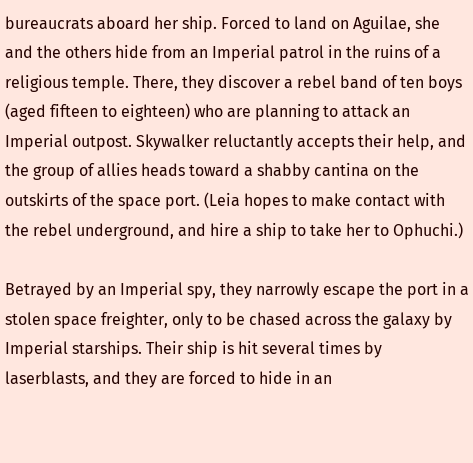bureaucrats aboard her ship. Forced to land on Aguilae, she and the others hide from an Imperial patrol in the ruins of a religious temple. There, they discover a rebel band of ten boys (aged fifteen to eighteen) who are planning to attack an Imperial outpost. Skywalker reluctantly accepts their help, and the group of allies heads toward a shabby cantina on the outskirts of the space port. (Leia hopes to make contact with the rebel underground, and hire a ship to take her to Ophuchi.)

Betrayed by an Imperial spy, they narrowly escape the port in a stolen space freighter, only to be chased across the galaxy by Imperial starships. Their ship is hit several times by laserblasts, and they are forced to hide in an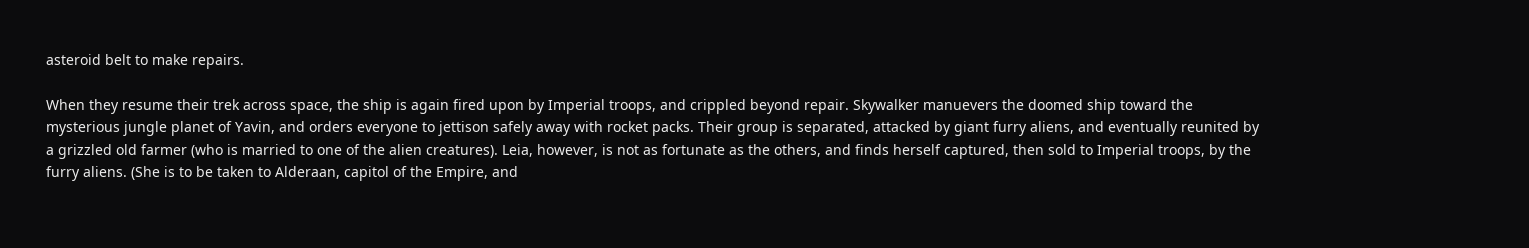asteroid belt to make repairs.

When they resume their trek across space, the ship is again fired upon by Imperial troops, and crippled beyond repair. Skywalker manuevers the doomed ship toward the mysterious jungle planet of Yavin, and orders everyone to jettison safely away with rocket packs. Their group is separated, attacked by giant furry aliens, and eventually reunited by a grizzled old farmer (who is married to one of the alien creatures). Leia, however, is not as fortunate as the others, and finds herself captured, then sold to Imperial troops, by the furry aliens. (She is to be taken to Alderaan, capitol of the Empire, and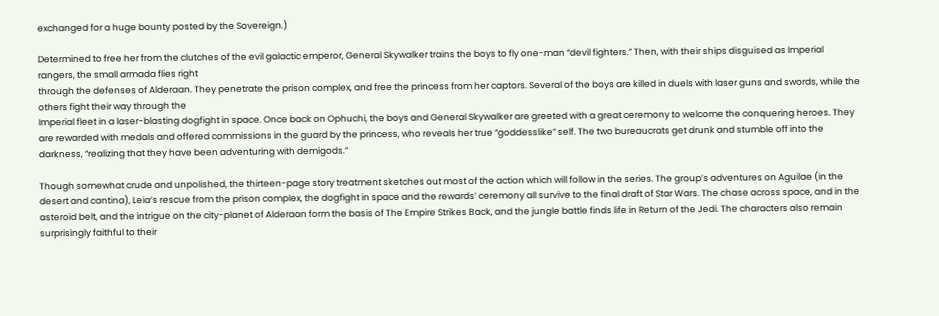exchanged for a huge bounty posted by the Sovereign.)

Determined to free her from the clutches of the evil galactic emperor, General Skywalker trains the boys to fly one-man “devil fighters.” Then, with their ships disguised as Imperial rangers, the small armada flies right
through the defenses of Alderaan. They penetrate the prison complex, and free the princess from her captors. Several of the boys are killed in duels with laser guns and swords, while the others fight their way through the
Imperial fleet in a laser-blasting dogfight in space. Once back on Ophuchi, the boys and General Skywalker are greeted with a great ceremony to welcome the conquering heroes. They are rewarded with medals and offered commissions in the guard by the princess, who reveals her true “goddesslike” self. The two bureaucrats get drunk and stumble off into the darkness, “realizing that they have been adventuring with demigods.”

Though somewhat crude and unpolished, the thirteen-page story treatment sketches out most of the action which will follow in the series. The group’s adventures on Aguilae (in the desert and cantina), Leia’s rescue from the prison complex, the dogfight in space and the rewards’ ceremony all survive to the final draft of Star Wars. The chase across space, and in the asteroid belt, and the intrigue on the city-planet of Alderaan form the basis of The Empire Strikes Back, and the jungle battle finds life in Return of the Jedi. The characters also remain surprisingly faithful to their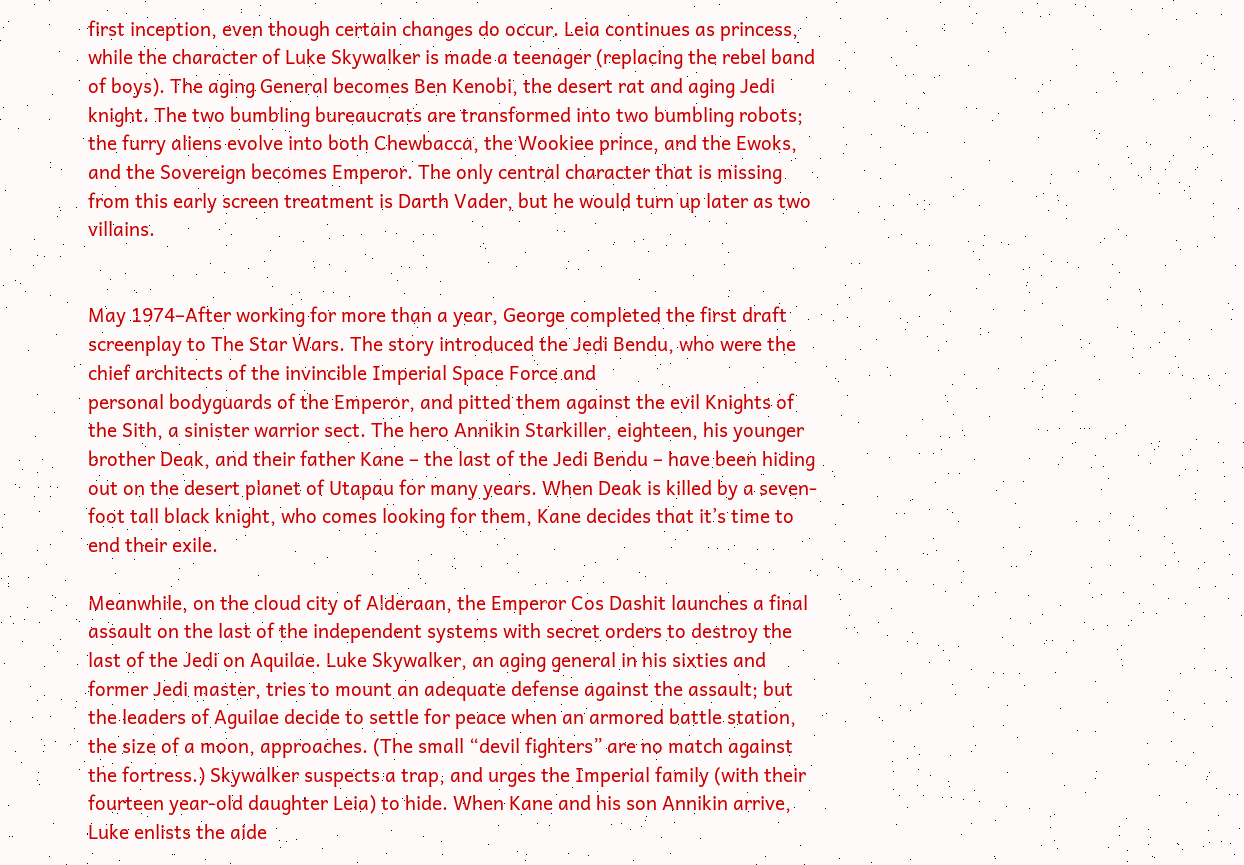first inception, even though certain changes do occur. Leia continues as princess, while the character of Luke Skywalker is made a teenager (replacing the rebel band of boys). The aging General becomes Ben Kenobi, the desert rat and aging Jedi knight. The two bumbling bureaucrats are transformed into two bumbling robots; the furry aliens evolve into both Chewbacca, the Wookiee prince, and the Ewoks, and the Sovereign becomes Emperor. The only central character that is missing from this early screen treatment is Darth Vader, but he would turn up later as two villains.


May 1974–After working for more than a year, George completed the first draft screenplay to The Star Wars. The story introduced the Jedi Bendu, who were the chief architects of the invincible Imperial Space Force and
personal bodyguards of the Emperor, and pitted them against the evil Knights of the Sith, a sinister warrior sect. The hero Annikin Starkiller, eighteen, his younger brother Deak, and their father Kane – the last of the Jedi Bendu – have been hiding out on the desert planet of Utapau for many years. When Deak is killed by a seven-foot tall black knight, who comes looking for them, Kane decides that it’s time to end their exile.

Meanwhile, on the cloud city of Alderaan, the Emperor Cos Dashit launches a final assault on the last of the independent systems with secret orders to destroy the last of the Jedi on Aquilae. Luke Skywalker, an aging general in his sixties and former Jedi master, tries to mount an adequate defense against the assault; but the leaders of Aguilae decide to settle for peace when an armored battle station, the size of a moon, approaches. (The small “devil fighters” are no match against the fortress.) Skywalker suspects a trap, and urges the Imperial family (with their fourteen year-old daughter Leia) to hide. When Kane and his son Annikin arrive, Luke enlists the aide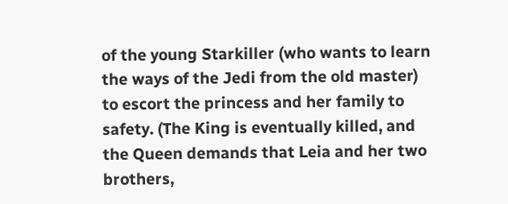of the young Starkiller (who wants to learn the ways of the Jedi from the old master) to escort the princess and her family to safety. (The King is eventually killed, and the Queen demands that Leia and her two brothers,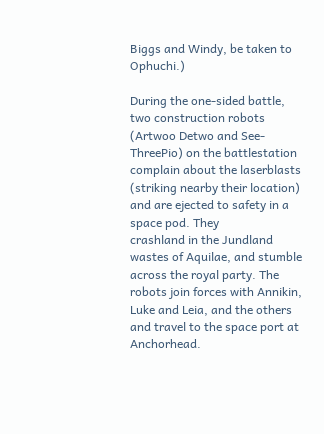Biggs and Windy, be taken to Ophuchi.)

During the one-sided battle, two construction robots (Artwoo Detwo and See-ThreePio) on the battlestation complain about the laserblasts (striking nearby their location) and are ejected to safety in a space pod. They
crashland in the Jundland wastes of Aquilae, and stumble across the royal party. The robots join forces with Annikin, Luke and Leia, and the others and travel to the space port at Anchorhead.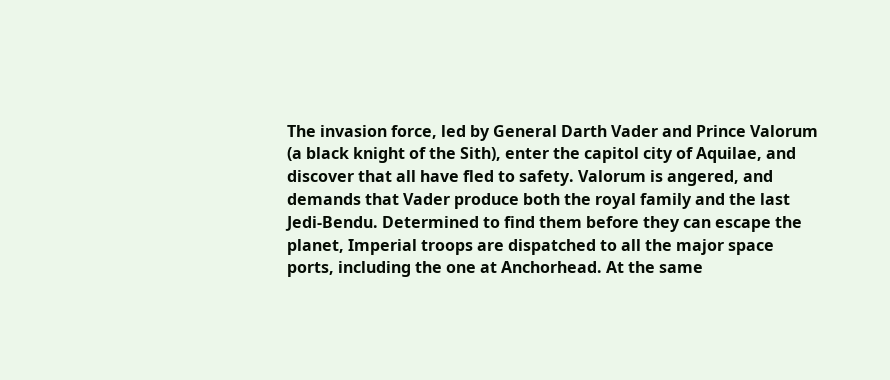The invasion force, led by General Darth Vader and Prince Valorum (a black knight of the Sith), enter the capitol city of Aquilae, and discover that all have fled to safety. Valorum is angered, and demands that Vader produce both the royal family and the last Jedi-Bendu. Determined to find them before they can escape the planet, Imperial troops are dispatched to all the major space ports, including the one at Anchorhead. At the same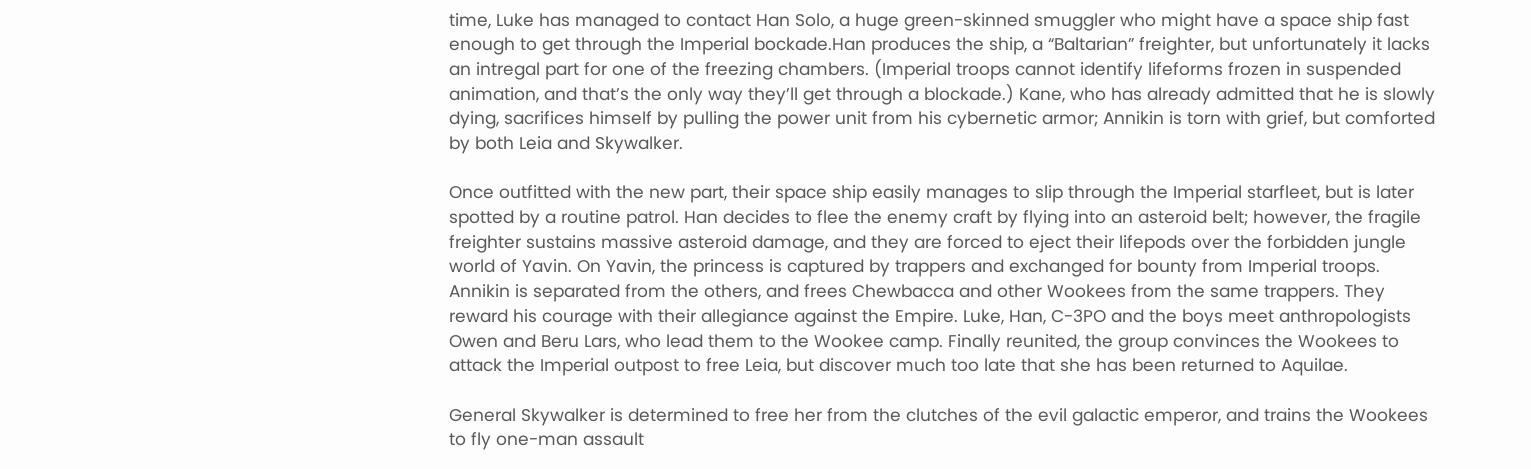time, Luke has managed to contact Han Solo, a huge green-skinned smuggler who might have a space ship fast enough to get through the Imperial bockade.Han produces the ship, a “Baltarian” freighter, but unfortunately it lacks an intregal part for one of the freezing chambers. (Imperial troops cannot identify lifeforms frozen in suspended animation, and that’s the only way they’ll get through a blockade.) Kane, who has already admitted that he is slowly dying, sacrifices himself by pulling the power unit from his cybernetic armor; Annikin is torn with grief, but comforted by both Leia and Skywalker.

Once outfitted with the new part, their space ship easily manages to slip through the Imperial starfleet, but is later spotted by a routine patrol. Han decides to flee the enemy craft by flying into an asteroid belt; however, the fragile freighter sustains massive asteroid damage, and they are forced to eject their lifepods over the forbidden jungle world of Yavin. On Yavin, the princess is captured by trappers and exchanged for bounty from Imperial troops. Annikin is separated from the others, and frees Chewbacca and other Wookees from the same trappers. They reward his courage with their allegiance against the Empire. Luke, Han, C-3PO and the boys meet anthropologists Owen and Beru Lars, who lead them to the Wookee camp. Finally reunited, the group convinces the Wookees to attack the Imperial outpost to free Leia, but discover much too late that she has been returned to Aquilae.

General Skywalker is determined to free her from the clutches of the evil galactic emperor, and trains the Wookees to fly one-man assault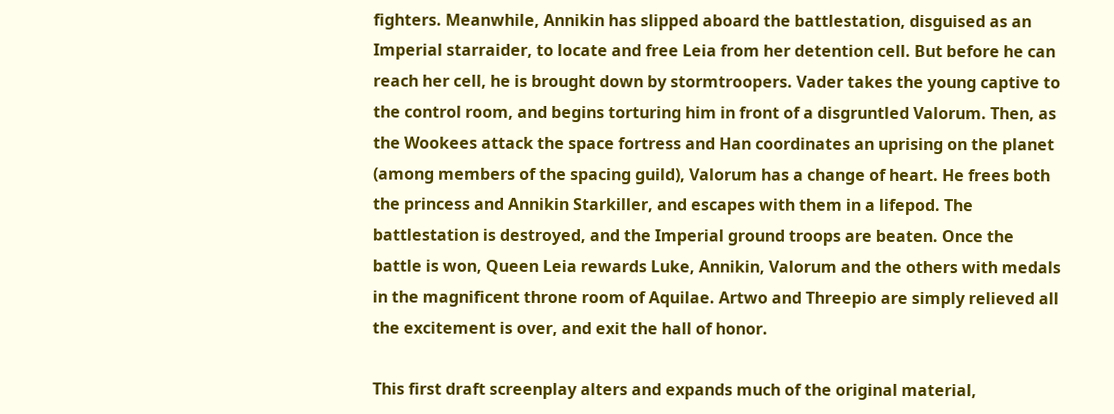fighters. Meanwhile, Annikin has slipped aboard the battlestation, disguised as an Imperial starraider, to locate and free Leia from her detention cell. But before he can reach her cell, he is brought down by stormtroopers. Vader takes the young captive to the control room, and begins torturing him in front of a disgruntled Valorum. Then, as the Wookees attack the space fortress and Han coordinates an uprising on the planet (among members of the spacing guild), Valorum has a change of heart. He frees both the princess and Annikin Starkiller, and escapes with them in a lifepod. The battlestation is destroyed, and the Imperial ground troops are beaten. Once the battle is won, Queen Leia rewards Luke, Annikin, Valorum and the others with medals in the magnificent throne room of Aquilae. Artwo and Threepio are simply relieved all the excitement is over, and exit the hall of honor.

This first draft screenplay alters and expands much of the original material,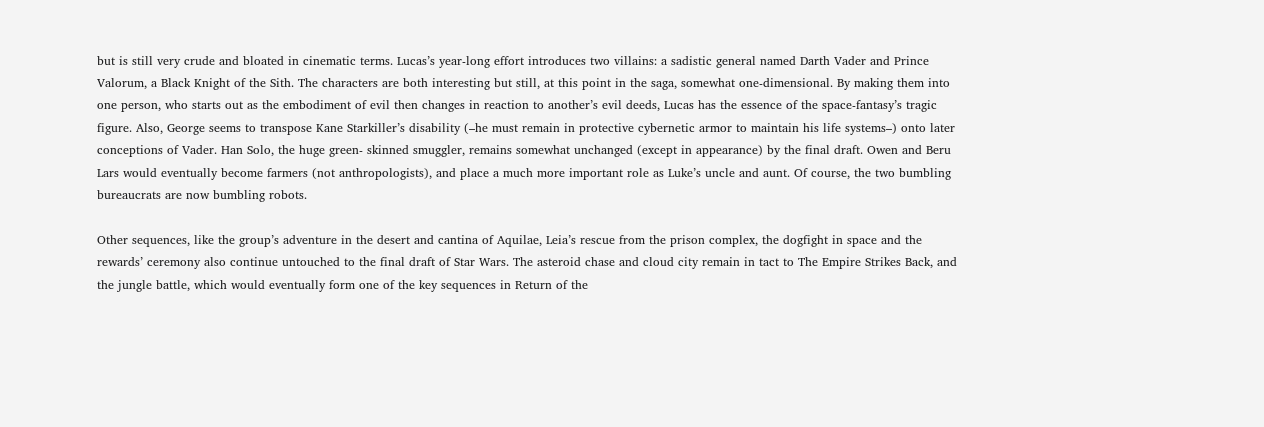but is still very crude and bloated in cinematic terms. Lucas’s year-long effort introduces two villains: a sadistic general named Darth Vader and Prince Valorum, a Black Knight of the Sith. The characters are both interesting but still, at this point in the saga, somewhat one-dimensional. By making them into one person, who starts out as the embodiment of evil then changes in reaction to another’s evil deeds, Lucas has the essence of the space-fantasy’s tragic figure. Also, George seems to transpose Kane Starkiller’s disability (–he must remain in protective cybernetic armor to maintain his life systems–) onto later conceptions of Vader. Han Solo, the huge green- skinned smuggler, remains somewhat unchanged (except in appearance) by the final draft. Owen and Beru Lars would eventually become farmers (not anthropologists), and place a much more important role as Luke’s uncle and aunt. Of course, the two bumbling bureaucrats are now bumbling robots.

Other sequences, like the group’s adventure in the desert and cantina of Aquilae, Leia’s rescue from the prison complex, the dogfight in space and the rewards’ ceremony also continue untouched to the final draft of Star Wars. The asteroid chase and cloud city remain in tact to The Empire Strikes Back, and the jungle battle, which would eventually form one of the key sequences in Return of the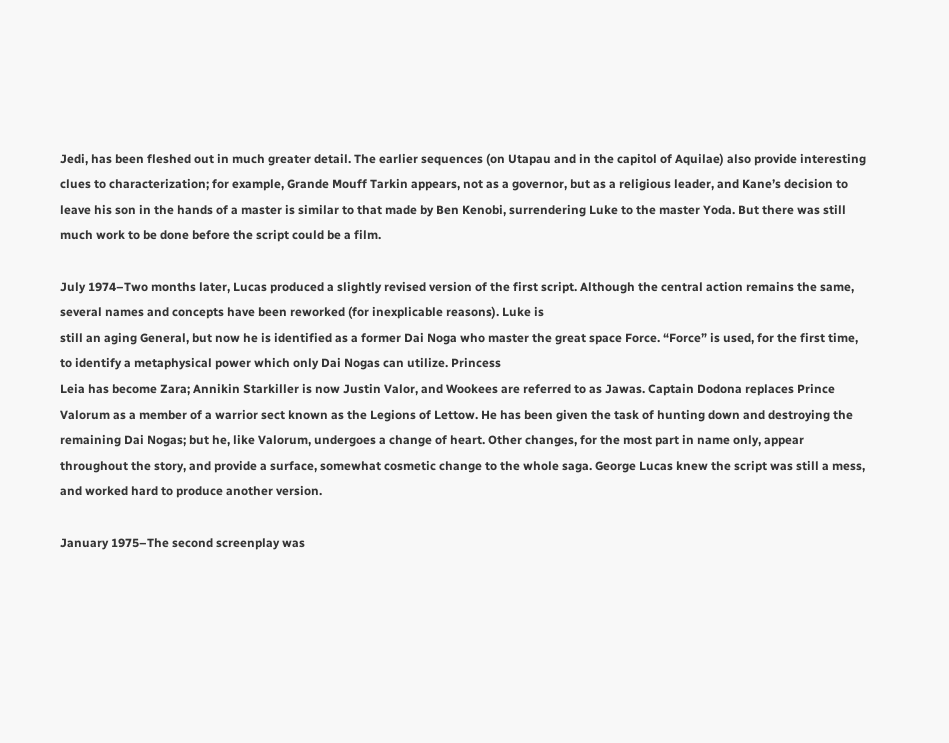Jedi, has been fleshed out in much greater detail. The earlier sequences (on Utapau and in the capitol of Aquilae) also provide interesting clues to characterization; for example, Grande Mouff Tarkin appears, not as a governor, but as a religious leader, and Kane’s decision to leave his son in the hands of a master is similar to that made by Ben Kenobi, surrendering Luke to the master Yoda. But there was still much work to be done before the script could be a film.

July 1974–Two months later, Lucas produced a slightly revised version of the first script. Although the central action remains the same, several names and concepts have been reworked (for inexplicable reasons). Luke is
still an aging General, but now he is identified as a former Dai Noga who master the great space Force. “Force” is used, for the first time, to identify a metaphysical power which only Dai Nogas can utilize. Princess
Leia has become Zara; Annikin Starkiller is now Justin Valor, and Wookees are referred to as Jawas. Captain Dodona replaces Prince Valorum as a member of a warrior sect known as the Legions of Lettow. He has been given the task of hunting down and destroying the remaining Dai Nogas; but he, like Valorum, undergoes a change of heart. Other changes, for the most part in name only, appear throughout the story, and provide a surface, somewhat cosmetic change to the whole saga. George Lucas knew the script was still a mess, and worked hard to produce another version.

January 1975–The second screenplay was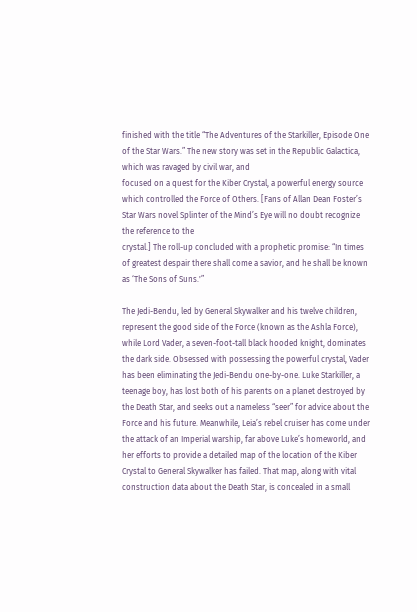finished with the title “The Adventures of the Starkiller, Episode One of the Star Wars.” The new story was set in the Republic Galactica, which was ravaged by civil war, and
focused on a quest for the Kiber Crystal, a powerful energy source which controlled the Force of Others. [Fans of Allan Dean Foster’s Star Wars novel Splinter of the Mind’s Eye will no doubt recognize the reference to the
crystal.] The roll-up concluded with a prophetic promise: “In times of greatest despair there shall come a savior, and he shall be known as ‘The Sons of Suns.'”

The Jedi-Bendu, led by General Skywalker and his twelve children, represent the good side of the Force (known as the Ashla Force), while Lord Vader, a seven-foot-tall black hooded knight, dominates the dark side. Obsessed with possessing the powerful crystal, Vader has been eliminating the Jedi-Bendu one-by-one. Luke Starkiller, a teenage boy, has lost both of his parents on a planet destroyed by the Death Star, and seeks out a nameless “seer” for advice about the Force and his future. Meanwhile, Leia’s rebel cruiser has come under the attack of an Imperial warship, far above Luke’s homeworld, and her efforts to provide a detailed map of the location of the Kiber Crystal to General Skywalker has failed. That map, along with vital construction data about the Death Star, is concealed in a small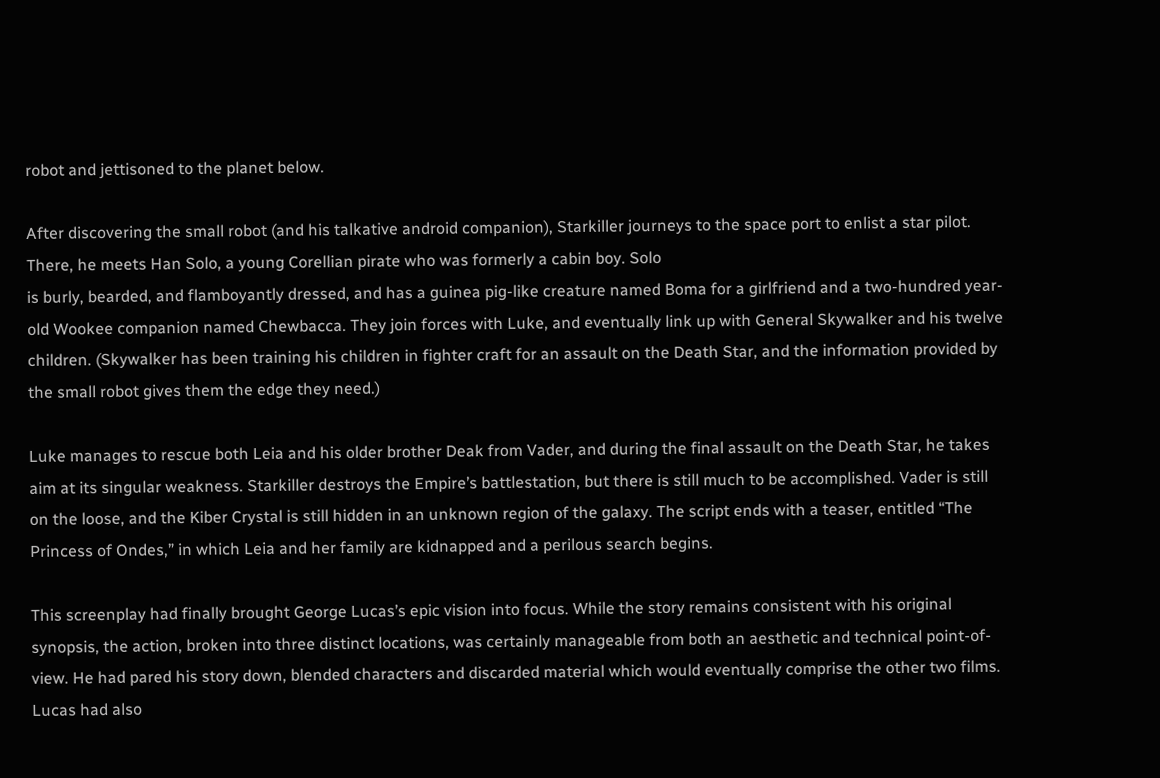robot and jettisoned to the planet below.

After discovering the small robot (and his talkative android companion), Starkiller journeys to the space port to enlist a star pilot. There, he meets Han Solo, a young Corellian pirate who was formerly a cabin boy. Solo
is burly, bearded, and flamboyantly dressed, and has a guinea pig-like creature named Boma for a girlfriend and a two-hundred year-old Wookee companion named Chewbacca. They join forces with Luke, and eventually link up with General Skywalker and his twelve children. (Skywalker has been training his children in fighter craft for an assault on the Death Star, and the information provided by the small robot gives them the edge they need.)

Luke manages to rescue both Leia and his older brother Deak from Vader, and during the final assault on the Death Star, he takes aim at its singular weakness. Starkiller destroys the Empire’s battlestation, but there is still much to be accomplished. Vader is still on the loose, and the Kiber Crystal is still hidden in an unknown region of the galaxy. The script ends with a teaser, entitled “The Princess of Ondes,” in which Leia and her family are kidnapped and a perilous search begins.

This screenplay had finally brought George Lucas’s epic vision into focus. While the story remains consistent with his original synopsis, the action, broken into three distinct locations, was certainly manageable from both an aesthetic and technical point-of-view. He had pared his story down, blended characters and discarded material which would eventually comprise the other two films. Lucas had also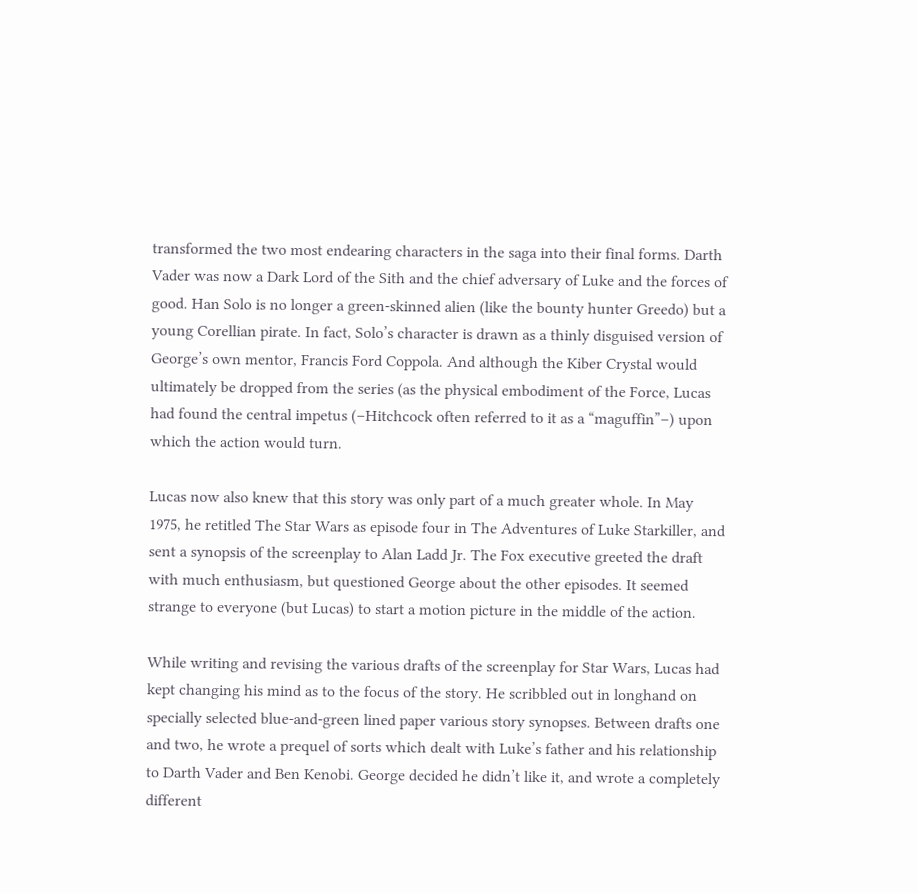transformed the two most endearing characters in the saga into their final forms. Darth Vader was now a Dark Lord of the Sith and the chief adversary of Luke and the forces of good. Han Solo is no longer a green-skinned alien (like the bounty hunter Greedo) but a young Corellian pirate. In fact, Solo’s character is drawn as a thinly disguised version of George’s own mentor, Francis Ford Coppola. And although the Kiber Crystal would ultimately be dropped from the series (as the physical embodiment of the Force, Lucas had found the central impetus (–Hitchcock often referred to it as a “maguffin”–) upon which the action would turn.

Lucas now also knew that this story was only part of a much greater whole. In May 1975, he retitled The Star Wars as episode four in The Adventures of Luke Starkiller, and sent a synopsis of the screenplay to Alan Ladd Jr. The Fox executive greeted the draft with much enthusiasm, but questioned George about the other episodes. It seemed strange to everyone (but Lucas) to start a motion picture in the middle of the action.

While writing and revising the various drafts of the screenplay for Star Wars, Lucas had kept changing his mind as to the focus of the story. He scribbled out in longhand on specially selected blue-and-green lined paper various story synopses. Between drafts one and two, he wrote a prequel of sorts which dealt with Luke’s father and his relationship to Darth Vader and Ben Kenobi. George decided he didn’t like it, and wrote a completely different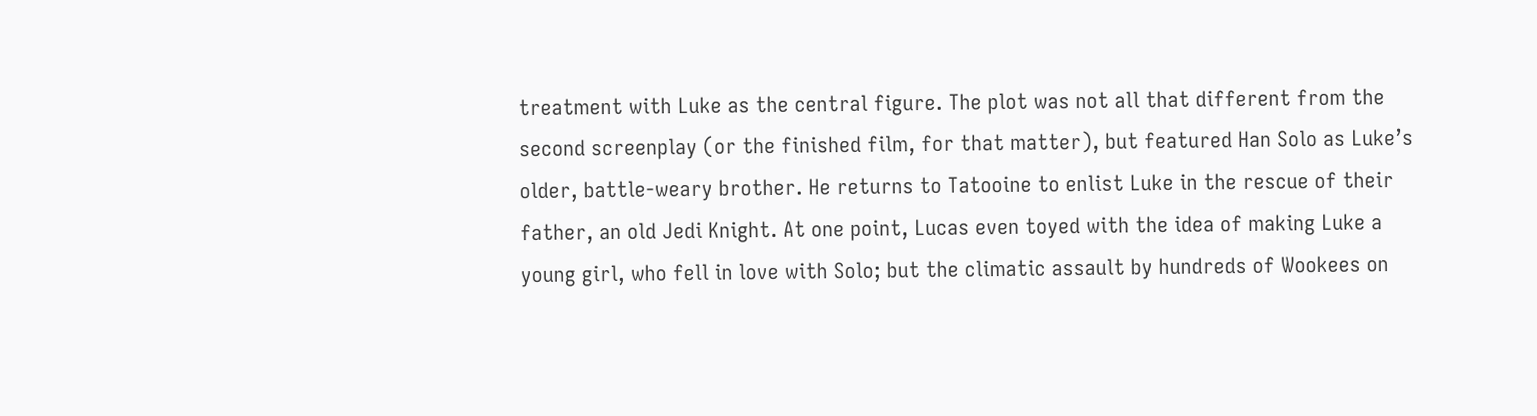treatment with Luke as the central figure. The plot was not all that different from the second screenplay (or the finished film, for that matter), but featured Han Solo as Luke’s older, battle-weary brother. He returns to Tatooine to enlist Luke in the rescue of their father, an old Jedi Knight. At one point, Lucas even toyed with the idea of making Luke a young girl, who fell in love with Solo; but the climatic assault by hundreds of Wookees on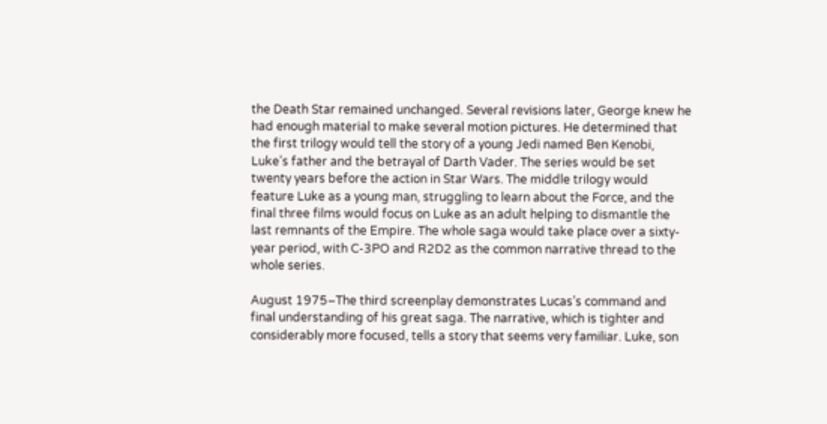the Death Star remained unchanged. Several revisions later, George knew he had enough material to make several motion pictures. He determined that the first trilogy would tell the story of a young Jedi named Ben Kenobi, Luke’s father and the betrayal of Darth Vader. The series would be set twenty years before the action in Star Wars. The middle trilogy would feature Luke as a young man, struggling to learn about the Force, and the final three films would focus on Luke as an adult helping to dismantle the last remnants of the Empire. The whole saga would take place over a sixty-year period, with C-3PO and R2D2 as the common narrative thread to the whole series.

August 1975–The third screenplay demonstrates Lucas’s command and final understanding of his great saga. The narrative, which is tighter and considerably more focused, tells a story that seems very familiar. Luke, son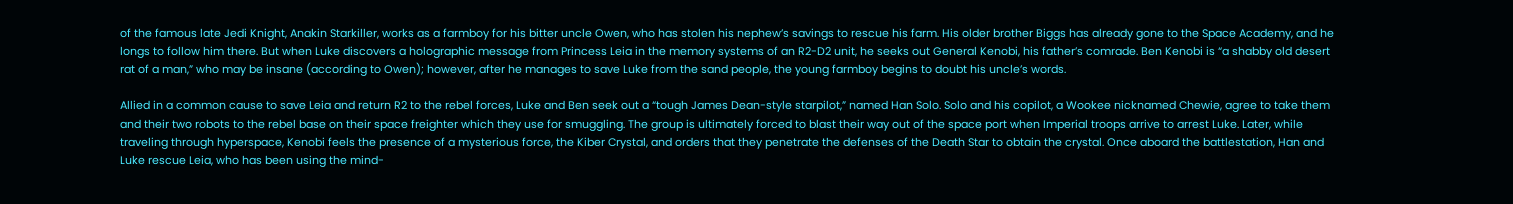of the famous late Jedi Knight, Anakin Starkiller, works as a farmboy for his bitter uncle Owen, who has stolen his nephew’s savings to rescue his farm. His older brother Biggs has already gone to the Space Academy, and he longs to follow him there. But when Luke discovers a holographic message from Princess Leia in the memory systems of an R2-D2 unit, he seeks out General Kenobi, his father’s comrade. Ben Kenobi is “a shabby old desert rat of a man,” who may be insane (according to Owen); however, after he manages to save Luke from the sand people, the young farmboy begins to doubt his uncle’s words.

Allied in a common cause to save Leia and return R2 to the rebel forces, Luke and Ben seek out a “tough James Dean-style starpilot,” named Han Solo. Solo and his copilot, a Wookee nicknamed Chewie, agree to take them and their two robots to the rebel base on their space freighter which they use for smuggling. The group is ultimately forced to blast their way out of the space port when Imperial troops arrive to arrest Luke. Later, while traveling through hyperspace, Kenobi feels the presence of a mysterious force, the Kiber Crystal, and orders that they penetrate the defenses of the Death Star to obtain the crystal. Once aboard the battlestation, Han and Luke rescue Leia, who has been using the mind-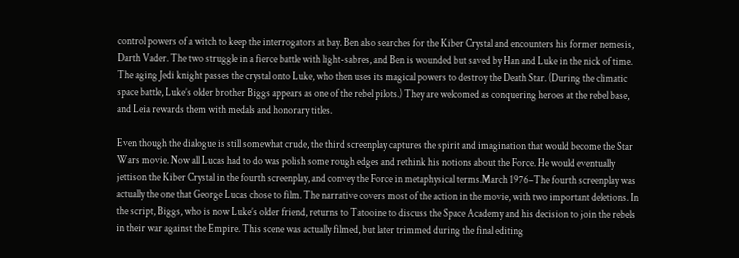control powers of a witch to keep the interrogators at bay. Ben also searches for the Kiber Crystal and encounters his former nemesis, Darth Vader. The two struggle in a fierce battle with light-sabres, and Ben is wounded but saved by Han and Luke in the nick of time. The aging Jedi knight passes the crystal onto Luke, who then uses its magical powers to destroy the Death Star. (During the climatic space battle, Luke’s older brother Biggs appears as one of the rebel pilots.) They are welcomed as conquering heroes at the rebel base, and Leia rewards them with medals and honorary titles.

Even though the dialogue is still somewhat crude, the third screenplay captures the spirit and imagination that would become the Star Wars movie. Now all Lucas had to do was polish some rough edges and rethink his notions about the Force. He would eventually jettison the Kiber Crystal in the fourth screenplay, and convey the Force in metaphysical terms.March 1976–The fourth screenplay was actually the one that George Lucas chose to film. The narrative covers most of the action in the movie, with two important deletions. In the script, Biggs, who is now Luke’s older friend, returns to Tatooine to discuss the Space Academy and his decision to join the rebels in their war against the Empire. This scene was actually filmed, but later trimmed during the final editing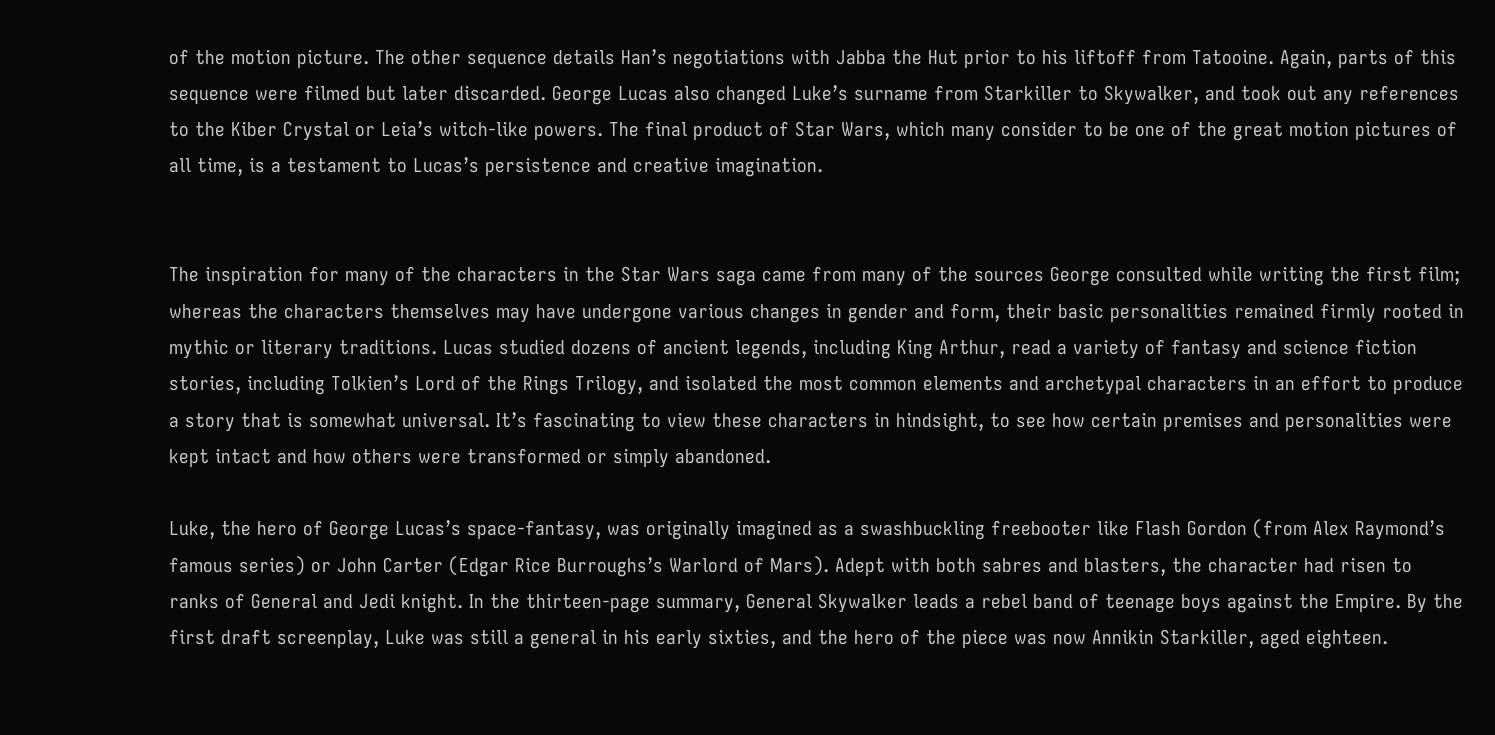of the motion picture. The other sequence details Han’s negotiations with Jabba the Hut prior to his liftoff from Tatooine. Again, parts of this sequence were filmed but later discarded. George Lucas also changed Luke’s surname from Starkiller to Skywalker, and took out any references to the Kiber Crystal or Leia’s witch-like powers. The final product of Star Wars, which many consider to be one of the great motion pictures of all time, is a testament to Lucas’s persistence and creative imagination.


The inspiration for many of the characters in the Star Wars saga came from many of the sources George consulted while writing the first film; whereas the characters themselves may have undergone various changes in gender and form, their basic personalities remained firmly rooted in mythic or literary traditions. Lucas studied dozens of ancient legends, including King Arthur, read a variety of fantasy and science fiction stories, including Tolkien’s Lord of the Rings Trilogy, and isolated the most common elements and archetypal characters in an effort to produce a story that is somewhat universal. It’s fascinating to view these characters in hindsight, to see how certain premises and personalities were kept intact and how others were transformed or simply abandoned.

Luke, the hero of George Lucas’s space-fantasy, was originally imagined as a swashbuckling freebooter like Flash Gordon (from Alex Raymond’s famous series) or John Carter (Edgar Rice Burroughs’s Warlord of Mars). Adept with both sabres and blasters, the character had risen to ranks of General and Jedi knight. In the thirteen-page summary, General Skywalker leads a rebel band of teenage boys against the Empire. By the first draft screenplay, Luke was still a general in his early sixties, and the hero of the piece was now Annikin Starkiller, aged eighteen.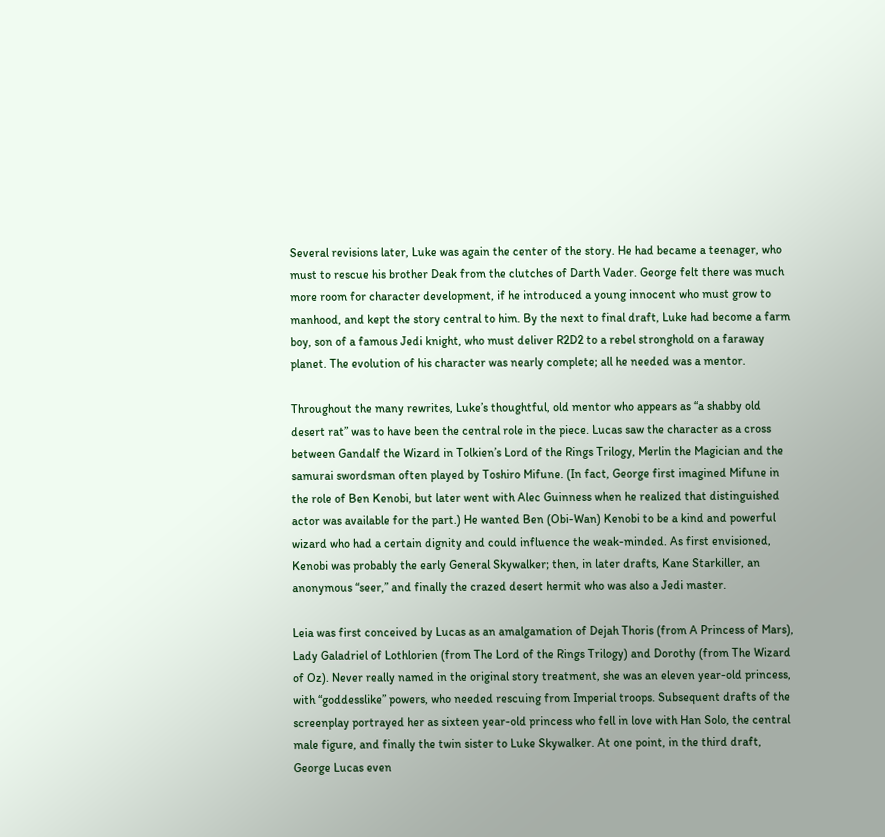Several revisions later, Luke was again the center of the story. He had became a teenager, who must to rescue his brother Deak from the clutches of Darth Vader. George felt there was much more room for character development, if he introduced a young innocent who must grow to manhood, and kept the story central to him. By the next to final draft, Luke had become a farm boy, son of a famous Jedi knight, who must deliver R2D2 to a rebel stronghold on a faraway planet. The evolution of his character was nearly complete; all he needed was a mentor.

Throughout the many rewrites, Luke’s thoughtful, old mentor who appears as “a shabby old desert rat” was to have been the central role in the piece. Lucas saw the character as a cross between Gandalf the Wizard in Tolkien’s Lord of the Rings Trilogy, Merlin the Magician and the samurai swordsman often played by Toshiro Mifune. (In fact, George first imagined Mifune in the role of Ben Kenobi, but later went with Alec Guinness when he realized that distinguished actor was available for the part.) He wanted Ben (Obi-Wan) Kenobi to be a kind and powerful wizard who had a certain dignity and could influence the weak-minded. As first envisioned, Kenobi was probably the early General Skywalker; then, in later drafts, Kane Starkiller, an anonymous “seer,” and finally the crazed desert hermit who was also a Jedi master.

Leia was first conceived by Lucas as an amalgamation of Dejah Thoris (from A Princess of Mars), Lady Galadriel of Lothlorien (from The Lord of the Rings Trilogy) and Dorothy (from The Wizard of Oz). Never really named in the original story treatment, she was an eleven year-old princess, with “goddesslike” powers, who needed rescuing from Imperial troops. Subsequent drafts of the screenplay portrayed her as sixteen year-old princess who fell in love with Han Solo, the central male figure, and finally the twin sister to Luke Skywalker. At one point, in the third draft, George Lucas even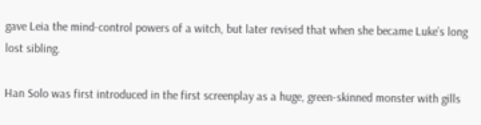gave Leia the mind-control powers of a witch, but later revised that when she became Luke’s long lost sibling.

Han Solo was first introduced in the first screenplay as a huge, green-skinned monster with gills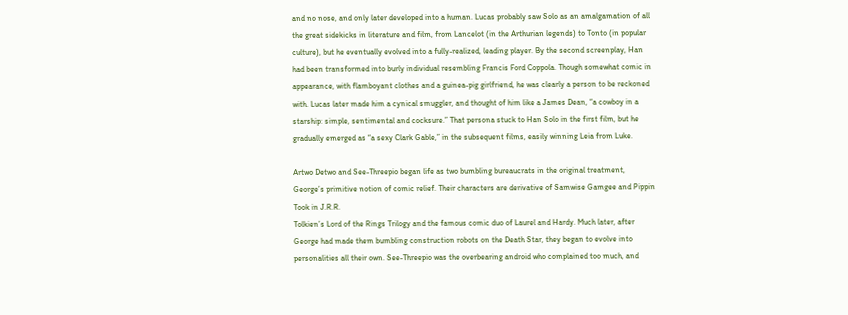and no nose, and only later developed into a human. Lucas probably saw Solo as an amalgamation of all the great sidekicks in literature and film, from Lancelot (in the Arthurian legends) to Tonto (in popular culture), but he eventually evolved into a fully-realized, leading player. By the second screenplay, Han had been transformed into burly individual resembling Francis Ford Coppola. Though somewhat comic in appearance, with flamboyant clothes and a guinea-pig girlfriend, he was clearly a person to be reckoned with. Lucas later made him a cynical smuggler, and thought of him like a James Dean, “a cowboy in a starship: simple, sentimental and cocksure.” That persona stuck to Han Solo in the first film, but he gradually emerged as “a sexy Clark Gable,” in the subsequent films, easily winning Leia from Luke.

Artwo Detwo and See-Threepio began life as two bumbling bureaucrats in the original treatment, George’s primitive notion of comic relief. Their characters are derivative of Samwise Gamgee and Pippin Took in J.R.R.
Tolkien’s Lord of the Rings Trilogy and the famous comic duo of Laurel and Hardy. Much later, after George had made them bumbling construction robots on the Death Star, they began to evolve into personalities all their own. See-Threepio was the overbearing android who complained too much, and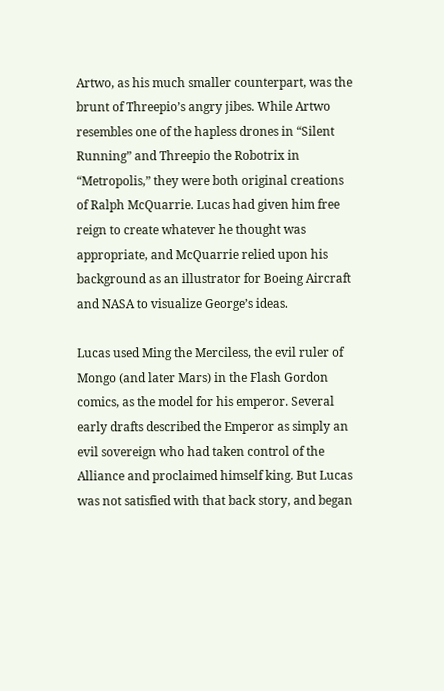Artwo, as his much smaller counterpart, was the brunt of Threepio’s angry jibes. While Artwo resembles one of the hapless drones in “Silent Running” and Threepio the Robotrix in “Metropolis,” they were both original creations of Ralph McQuarrie. Lucas had given him free reign to create whatever he thought was appropriate, and McQuarrie relied upon his background as an illustrator for Boeing Aircraft and NASA to visualize George’s ideas.

Lucas used Ming the Merciless, the evil ruler of Mongo (and later Mars) in the Flash Gordon comics, as the model for his emperor. Several early drafts described the Emperor as simply an evil sovereign who had taken control of the Alliance and proclaimed himself king. But Lucas was not satisfied with that back story, and began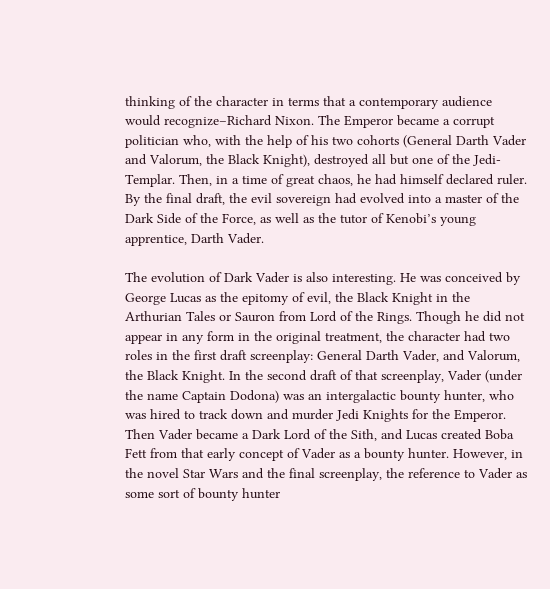thinking of the character in terms that a contemporary audience would recognize–Richard Nixon. The Emperor became a corrupt politician who, with the help of his two cohorts (General Darth Vader and Valorum, the Black Knight), destroyed all but one of the Jedi-Templar. Then, in a time of great chaos, he had himself declared ruler. By the final draft, the evil sovereign had evolved into a master of the Dark Side of the Force, as well as the tutor of Kenobi’s young apprentice, Darth Vader.

The evolution of Dark Vader is also interesting. He was conceived by George Lucas as the epitomy of evil, the Black Knight in the Arthurian Tales or Sauron from Lord of the Rings. Though he did not appear in any form in the original treatment, the character had two roles in the first draft screenplay: General Darth Vader, and Valorum, the Black Knight. In the second draft of that screenplay, Vader (under the name Captain Dodona) was an intergalactic bounty hunter, who was hired to track down and murder Jedi Knights for the Emperor. Then Vader became a Dark Lord of the Sith, and Lucas created Boba Fett from that early concept of Vader as a bounty hunter. However, in the novel Star Wars and the final screenplay, the reference to Vader as some sort of bounty hunter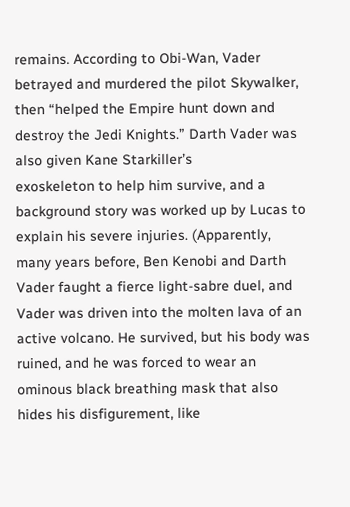remains. According to Obi-Wan, Vader betrayed and murdered the pilot Skywalker, then “helped the Empire hunt down and destroy the Jedi Knights.” Darth Vader was also given Kane Starkiller’s
exoskeleton to help him survive, and a background story was worked up by Lucas to explain his severe injuries. (Apparently, many years before, Ben Kenobi and Darth Vader faught a fierce light-sabre duel, and Vader was driven into the molten lava of an active volcano. He survived, but his body was ruined, and he was forced to wear an ominous black breathing mask that also hides his disfigurement, like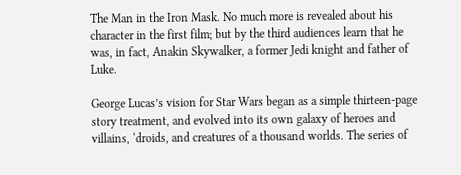The Man in the Iron Mask. No much more is revealed about his character in the first film; but by the third audiences learn that he was, in fact, Anakin Skywalker, a former Jedi knight and father of Luke.

George Lucas’s vision for Star Wars began as a simple thirteen-page story treatment, and evolved into its own galaxy of heroes and villains, ‘droids, and creatures of a thousand worlds. The series of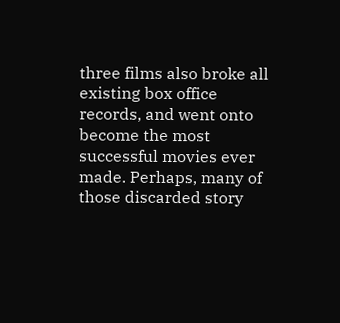three films also broke all existing box office records, and went onto become the most successful movies ever made. Perhaps, many of those discarded story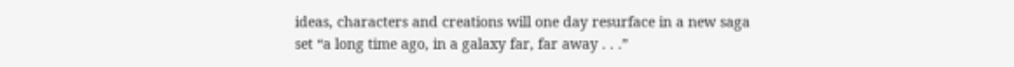ideas, characters and creations will one day resurface in a new saga set “a long time ago, in a galaxy far, far away . . .”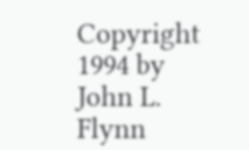Copyright 1994 by John L. Flynn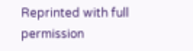Reprinted with full permission